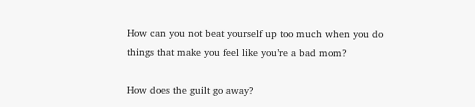How can you not beat yourself up too much when you do things that make you feel like you’re a bad mom?

How does the guilt go away?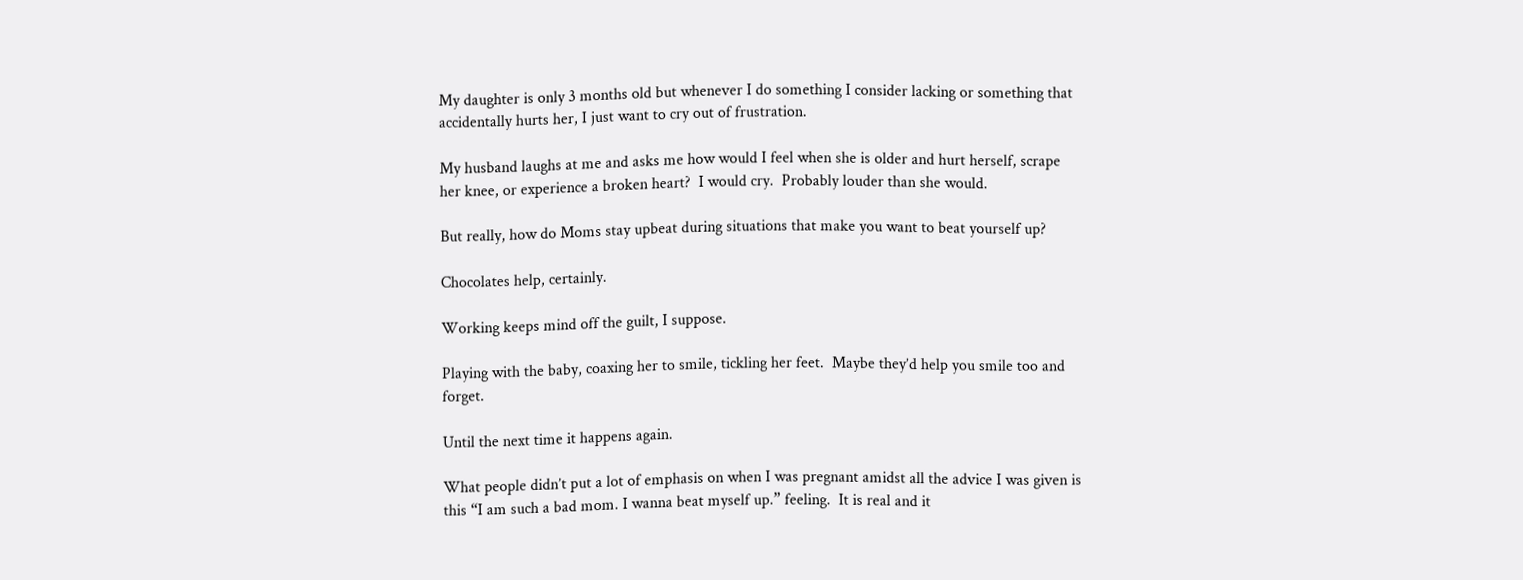My daughter is only 3 months old but whenever I do something I consider lacking or something that accidentally hurts her, I just want to cry out of frustration.

My husband laughs at me and asks me how would I feel when she is older and hurt herself, scrape her knee, or experience a broken heart?  I would cry.  Probably louder than she would.

But really, how do Moms stay upbeat during situations that make you want to beat yourself up?

Chocolates help, certainly.

Working keeps mind off the guilt, I suppose.

Playing with the baby, coaxing her to smile, tickling her feet.  Maybe they’d help you smile too and forget.

Until the next time it happens again.

What people didn’t put a lot of emphasis on when I was pregnant amidst all the advice I was given is this “I am such a bad mom. I wanna beat myself up.” feeling.  It is real and it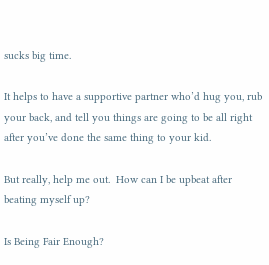sucks big time.

It helps to have a supportive partner who’d hug you, rub your back, and tell you things are going to be all right after you’ve done the same thing to your kid.

But really, help me out.  How can I be upbeat after beating myself up?

Is Being Fair Enough?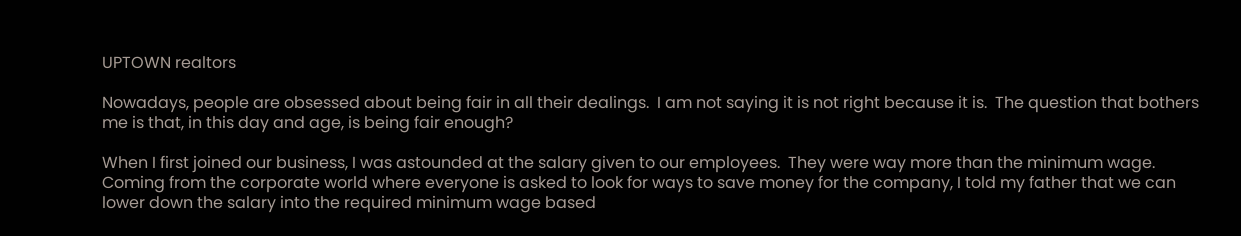UPTOWN realtors

Nowadays, people are obsessed about being fair in all their dealings.  I am not saying it is not right because it is.  The question that bothers me is that, in this day and age, is being fair enough?

When I first joined our business, I was astounded at the salary given to our employees.  They were way more than the minimum wage.  Coming from the corporate world where everyone is asked to look for ways to save money for the company, I told my father that we can lower down the salary into the required minimum wage based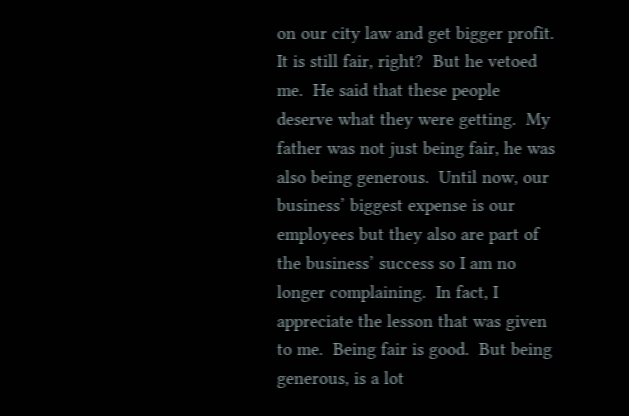on our city law and get bigger profit.  It is still fair, right?  But he vetoed me.  He said that these people deserve what they were getting.  My father was not just being fair, he was also being generous.  Until now, our business’ biggest expense is our employees but they also are part of the business’ success so I am no longer complaining.  In fact, I appreciate the lesson that was given to me.  Being fair is good.  But being generous, is a lot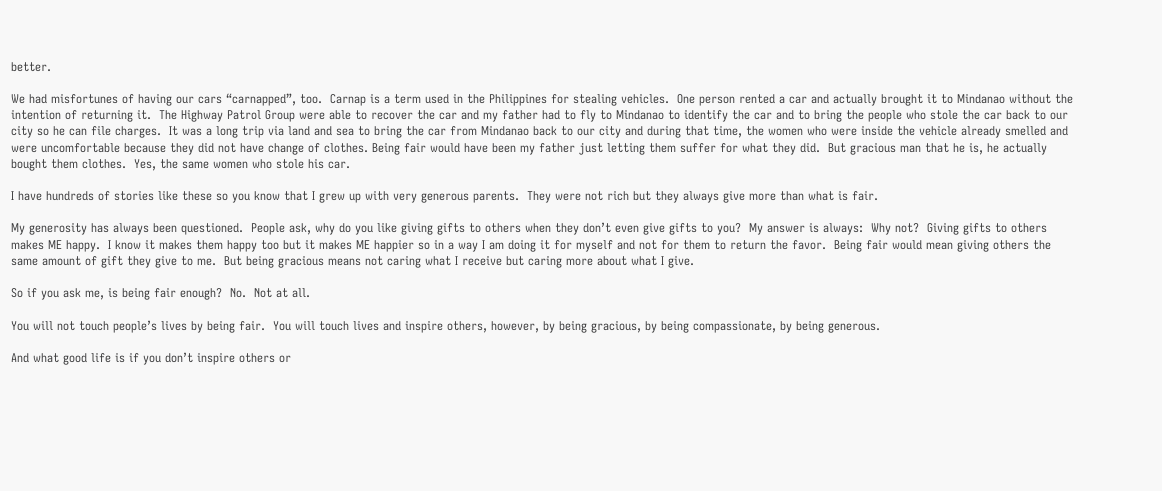better.

We had misfortunes of having our cars “carnapped”, too.  Carnap is a term used in the Philippines for stealing vehicles.  One person rented a car and actually brought it to Mindanao without the intention of returning it.  The Highway Patrol Group were able to recover the car and my father had to fly to Mindanao to identify the car and to bring the people who stole the car back to our city so he can file charges.  It was a long trip via land and sea to bring the car from Mindanao back to our city and during that time, the women who were inside the vehicle already smelled and were uncomfortable because they did not have change of clothes. Being fair would have been my father just letting them suffer for what they did.  But gracious man that he is, he actually bought them clothes.  Yes, the same women who stole his car.

I have hundreds of stories like these so you know that I grew up with very generous parents.  They were not rich but they always give more than what is fair.

My generosity has always been questioned.  People ask, why do you like giving gifts to others when they don’t even give gifts to you?  My answer is always:  Why not?  Giving gifts to others makes ME happy.  I know it makes them happy too but it makes ME happier so in a way I am doing it for myself and not for them to return the favor.  Being fair would mean giving others the same amount of gift they give to me.  But being gracious means not caring what I receive but caring more about what I give.

So if you ask me, is being fair enough?  No.  Not at all.

You will not touch people’s lives by being fair.  You will touch lives and inspire others, however, by being gracious, by being compassionate, by being generous.

And what good life is if you don’t inspire others or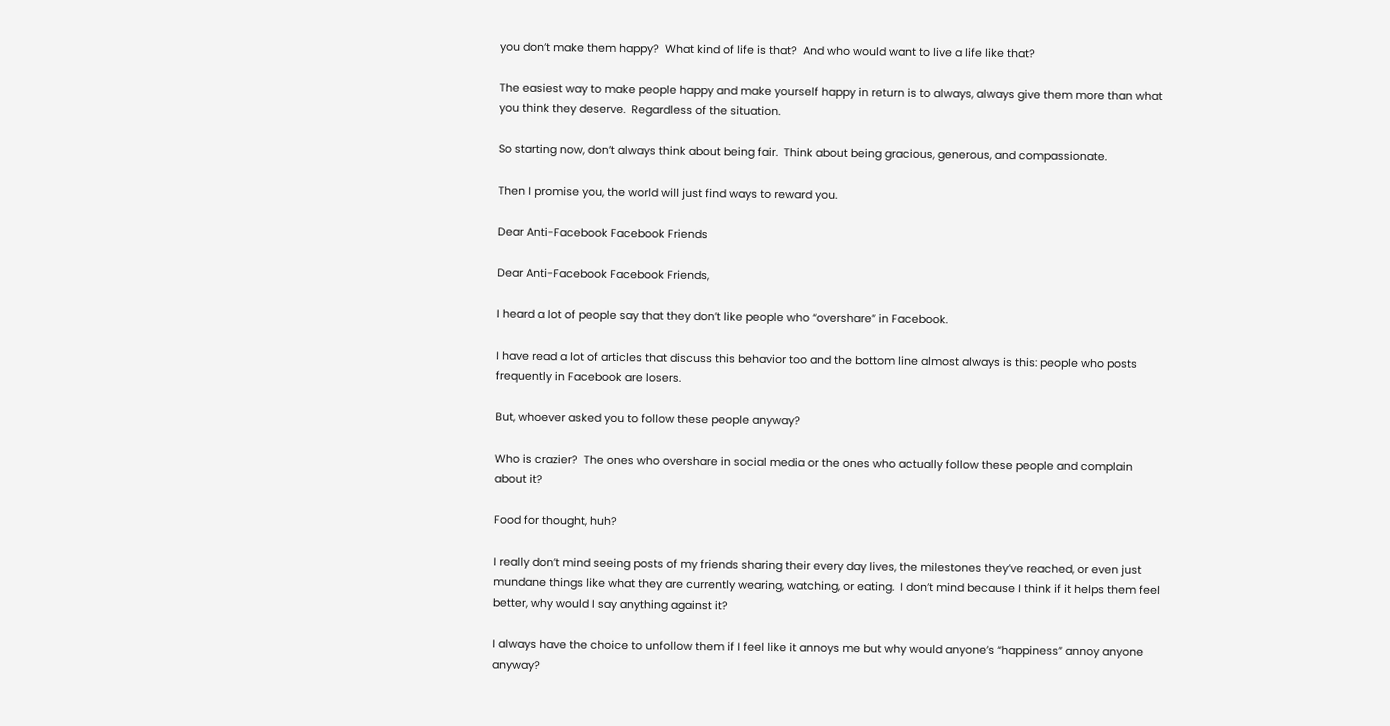you don’t make them happy?  What kind of life is that?  And who would want to live a life like that?

The easiest way to make people happy and make yourself happy in return is to always, always give them more than what you think they deserve.  Regardless of the situation.

So starting now, don’t always think about being fair.  Think about being gracious, generous, and compassionate.

Then I promise you, the world will just find ways to reward you.

Dear Anti-Facebook Facebook Friends

Dear Anti-Facebook Facebook Friends,

I heard a lot of people say that they don’t like people who “overshare” in Facebook.

I have read a lot of articles that discuss this behavior too and the bottom line almost always is this: people who posts frequently in Facebook are losers.

But, whoever asked you to follow these people anyway?

Who is crazier?  The ones who overshare in social media or the ones who actually follow these people and complain about it?

Food for thought, huh?

I really don’t mind seeing posts of my friends sharing their every day lives, the milestones they’ve reached, or even just mundane things like what they are currently wearing, watching, or eating.  I don’t mind because I think if it helps them feel better, why would I say anything against it?

I always have the choice to unfollow them if I feel like it annoys me but why would anyone’s “happiness” annoy anyone anyway?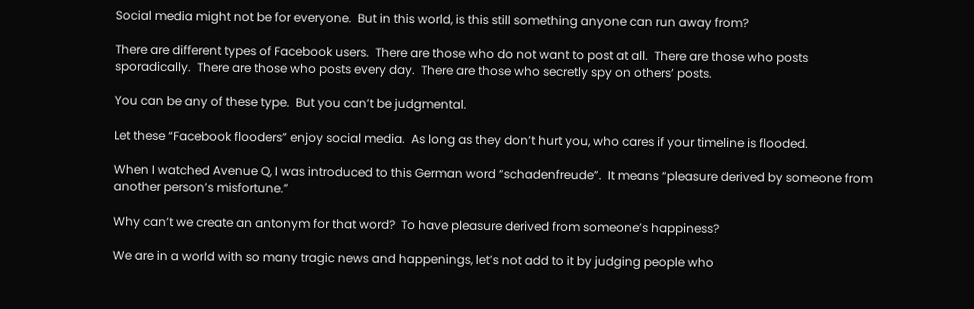Social media might not be for everyone.  But in this world, is this still something anyone can run away from?

There are different types of Facebook users.  There are those who do not want to post at all.  There are those who posts sporadically.  There are those who posts every day.  There are those who secretly spy on others’ posts.

You can be any of these type.  But you can’t be judgmental.

Let these “Facebook flooders” enjoy social media.  As long as they don’t hurt you, who cares if your timeline is flooded.

When I watched Avenue Q, I was introduced to this German word “schadenfreude”.  It means “pleasure derived by someone from another person’s misfortune.”

Why can’t we create an antonym for that word?  To have pleasure derived from someone’s happiness?

We are in a world with so many tragic news and happenings, let’s not add to it by judging people who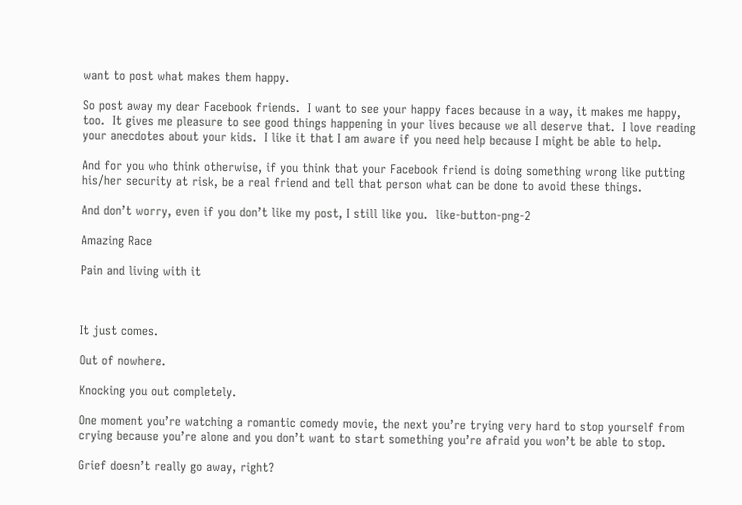want to post what makes them happy.

So post away my dear Facebook friends.  I want to see your happy faces because in a way, it makes me happy, too.  It gives me pleasure to see good things happening in your lives because we all deserve that.  I love reading your anecdotes about your kids.  I like it that I am aware if you need help because I might be able to help.

And for you who think otherwise, if you think that your Facebook friend is doing something wrong like putting his/her security at risk, be a real friend and tell that person what can be done to avoid these things.

And don’t worry, even if you don’t like my post, I still like you.  like-button-png-2

Amazing Race

Pain and living with it



It just comes.

Out of nowhere.

Knocking you out completely.

One moment you’re watching a romantic comedy movie, the next you’re trying very hard to stop yourself from crying because you’re alone and you don’t want to start something you’re afraid you won’t be able to stop.

Grief doesn’t really go away, right?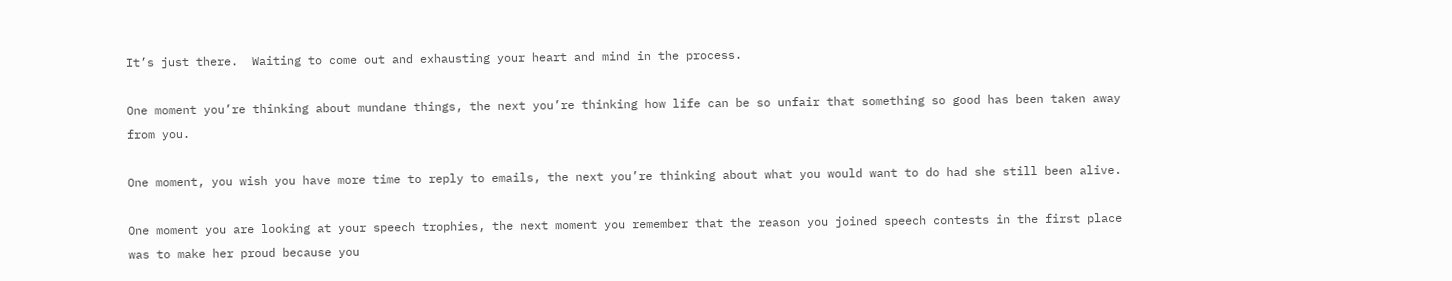It’s just there.  Waiting to come out and exhausting your heart and mind in the process.

One moment you’re thinking about mundane things, the next you’re thinking how life can be so unfair that something so good has been taken away from you.

One moment, you wish you have more time to reply to emails, the next you’re thinking about what you would want to do had she still been alive.

One moment you are looking at your speech trophies, the next moment you remember that the reason you joined speech contests in the first place was to make her proud because you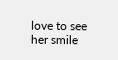love to see her smile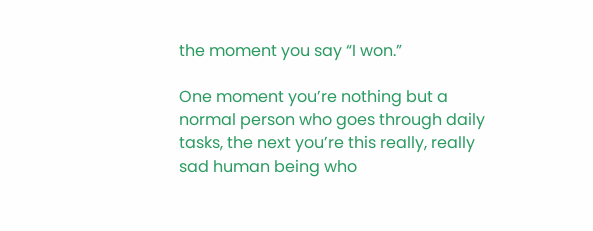the moment you say “I won.”

One moment you’re nothing but a normal person who goes through daily tasks, the next you’re this really, really sad human being who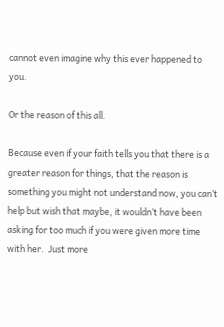cannot even imagine why this ever happened to you.

Or the reason of this all.

Because even if your faith tells you that there is a greater reason for things, that the reason is something you might not understand now, you can’t help but wish that maybe, it wouldn’t have been asking for too much if you were given more time with her.  Just more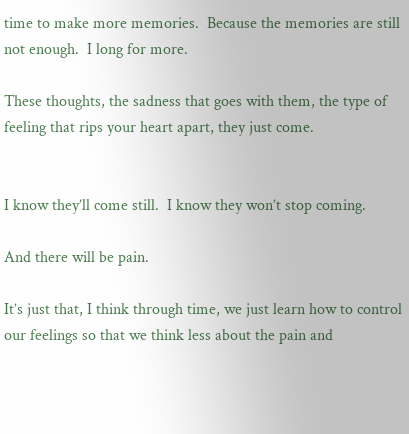time to make more memories.  Because the memories are still not enough.  I long for more.

These thoughts, the sadness that goes with them, the type of feeling that rips your heart apart, they just come.


I know they’ll come still.  I know they won’t stop coming.

And there will be pain.

It’s just that, I think through time, we just learn how to control our feelings so that we think less about the pain and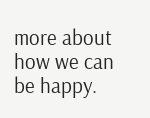more about how we can be happy.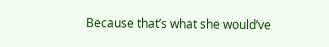Because that’s what she would’ve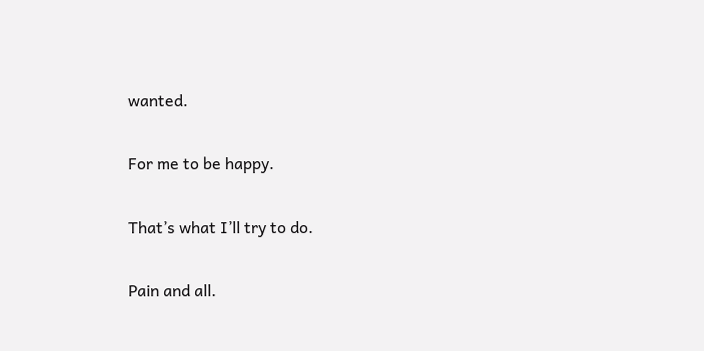wanted.

For me to be happy.

That’s what I’ll try to do.

Pain and all.